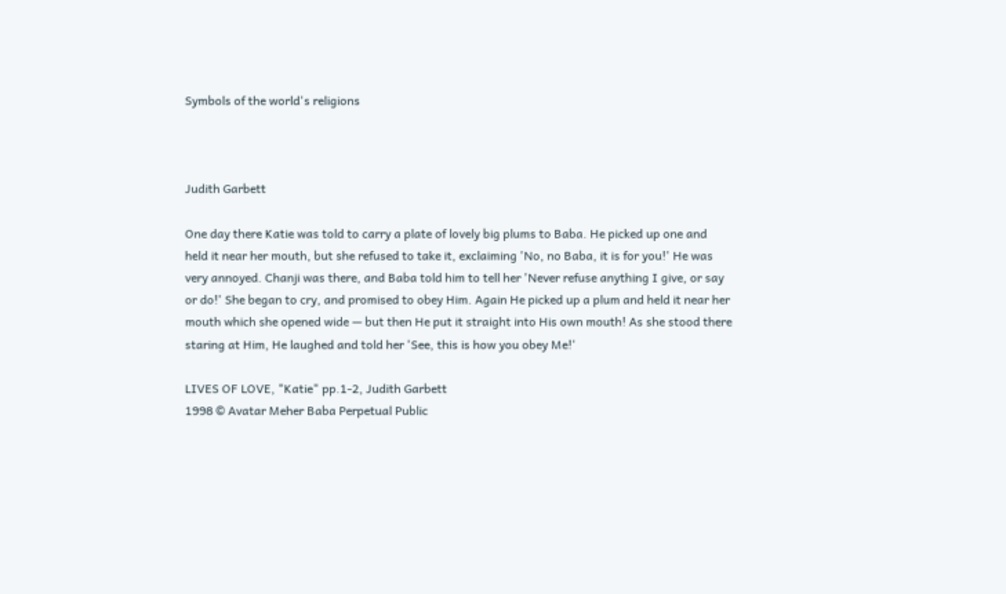Symbols of the world's religions



Judith Garbett

One day there Katie was told to carry a plate of lovely big plums to Baba. He picked up one and held it near her mouth, but she refused to take it, exclaiming 'No, no Baba, it is for you!' He was very annoyed. Chanji was there, and Baba told him to tell her 'Never refuse anything I give, or say or do!' She began to cry, and promised to obey Him. Again He picked up a plum and held it near her mouth which she opened wide — but then He put it straight into His own mouth! As she stood there staring at Him, He laughed and told her 'See, this is how you obey Me!'

LIVES OF LOVE, "Katie" pp.1-2, Judith Garbett
1998 © Avatar Meher Baba Perpetual Public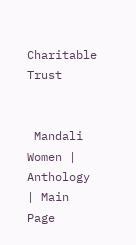Charitable Trust


 Mandali Women | Anthology | Main Page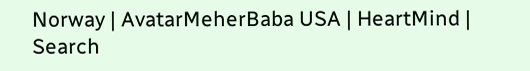Norway | AvatarMeherBaba USA | HeartMind | Search